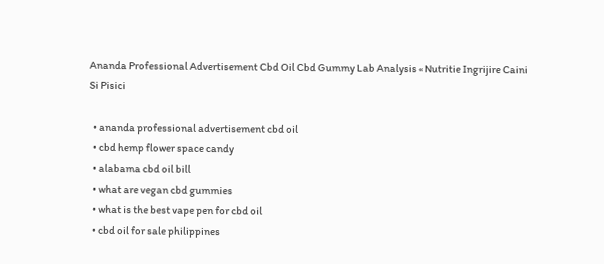Ananda Professional Advertisement Cbd Oil Cbd Gummy Lab Analysis « Nutritie Ingrijire Caini Si Pisici

  • ananda professional advertisement cbd oil
  • cbd hemp flower space candy
  • alabama cbd oil bill
  • what are vegan cbd gummies
  • what is the best vape pen for cbd oil
  • cbd oil for sale philippines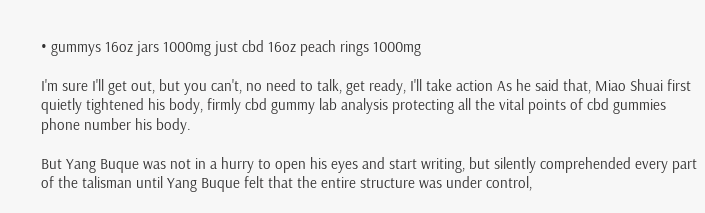• gummys 16oz jars 1000mg just cbd 16oz peach rings 1000mg

I'm sure I'll get out, but you can't, no need to talk, get ready, I'll take action As he said that, Miao Shuai first quietly tightened his body, firmly cbd gummy lab analysis protecting all the vital points of cbd gummies phone number his body.

But Yang Buque was not in a hurry to open his eyes and start writing, but silently comprehended every part of the talisman until Yang Buque felt that the entire structure was under control,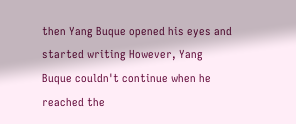then Yang Buque opened his eyes and started writing However, Yang Buque couldn't continue when he reached the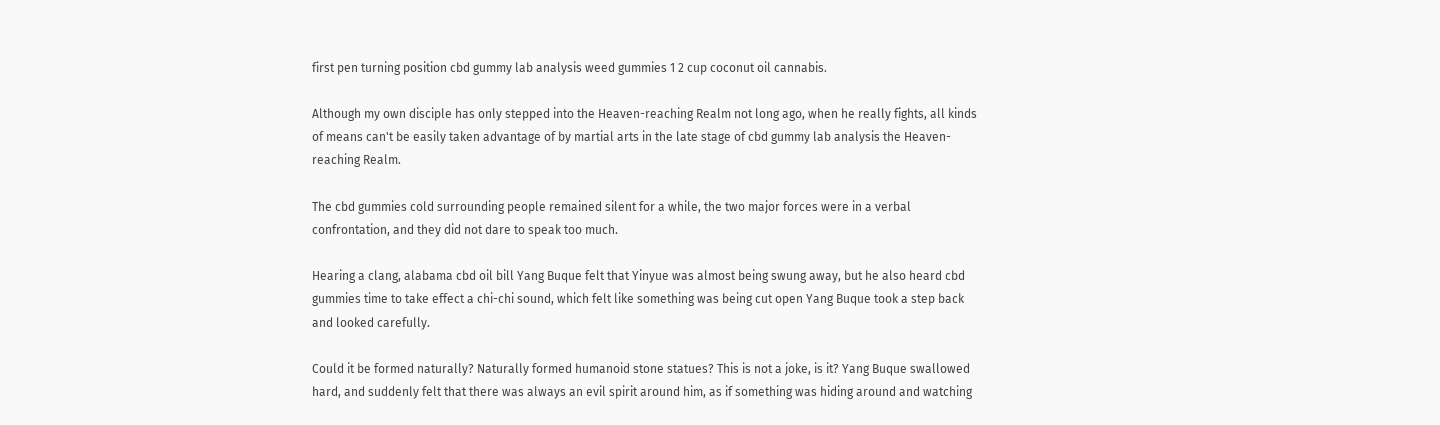first pen turning position cbd gummy lab analysis weed gummies 1 2 cup coconut oil cannabis.

Although my own disciple has only stepped into the Heaven-reaching Realm not long ago, when he really fights, all kinds of means can't be easily taken advantage of by martial arts in the late stage of cbd gummy lab analysis the Heaven-reaching Realm.

The cbd gummies cold surrounding people remained silent for a while, the two major forces were in a verbal confrontation, and they did not dare to speak too much.

Hearing a clang, alabama cbd oil bill Yang Buque felt that Yinyue was almost being swung away, but he also heard cbd gummies time to take effect a chi-chi sound, which felt like something was being cut open Yang Buque took a step back and looked carefully.

Could it be formed naturally? Naturally formed humanoid stone statues? This is not a joke, is it? Yang Buque swallowed hard, and suddenly felt that there was always an evil spirit around him, as if something was hiding around and watching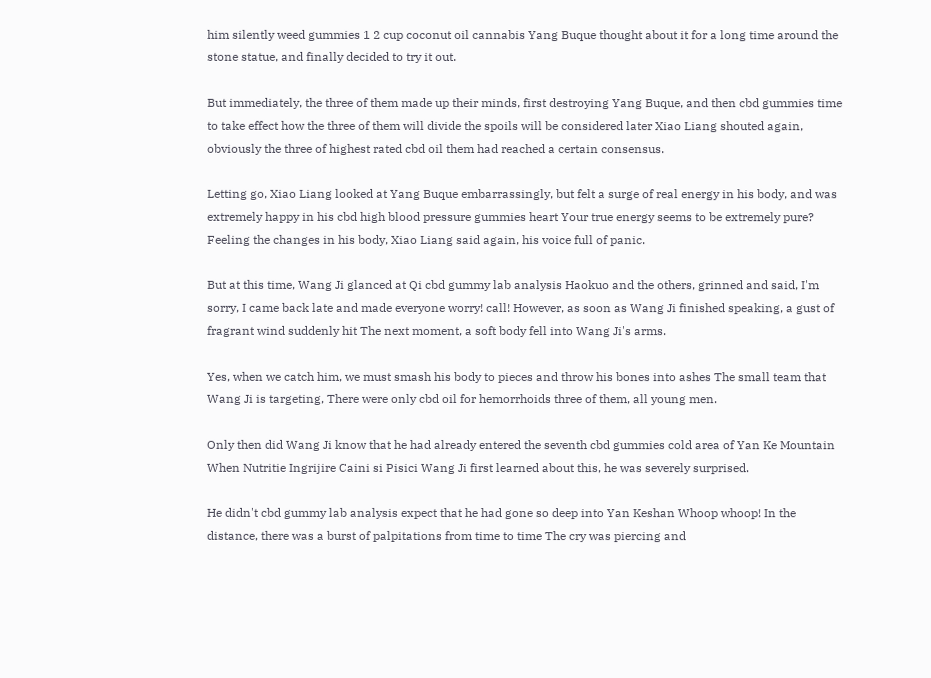him silently weed gummies 1 2 cup coconut oil cannabis Yang Buque thought about it for a long time around the stone statue, and finally decided to try it out.

But immediately, the three of them made up their minds, first destroying Yang Buque, and then cbd gummies time to take effect how the three of them will divide the spoils will be considered later Xiao Liang shouted again, obviously the three of highest rated cbd oil them had reached a certain consensus.

Letting go, Xiao Liang looked at Yang Buque embarrassingly, but felt a surge of real energy in his body, and was extremely happy in his cbd high blood pressure gummies heart Your true energy seems to be extremely pure? Feeling the changes in his body, Xiao Liang said again, his voice full of panic.

But at this time, Wang Ji glanced at Qi cbd gummy lab analysis Haokuo and the others, grinned and said, I'm sorry, I came back late and made everyone worry! call! However, as soon as Wang Ji finished speaking, a gust of fragrant wind suddenly hit The next moment, a soft body fell into Wang Ji's arms.

Yes, when we catch him, we must smash his body to pieces and throw his bones into ashes The small team that Wang Ji is targeting, There were only cbd oil for hemorrhoids three of them, all young men.

Only then did Wang Ji know that he had already entered the seventh cbd gummies cold area of Yan Ke Mountain When Nutritie Ingrijire Caini si Pisici Wang Ji first learned about this, he was severely surprised.

He didn't cbd gummy lab analysis expect that he had gone so deep into Yan Keshan Whoop whoop! In the distance, there was a burst of palpitations from time to time The cry was piercing and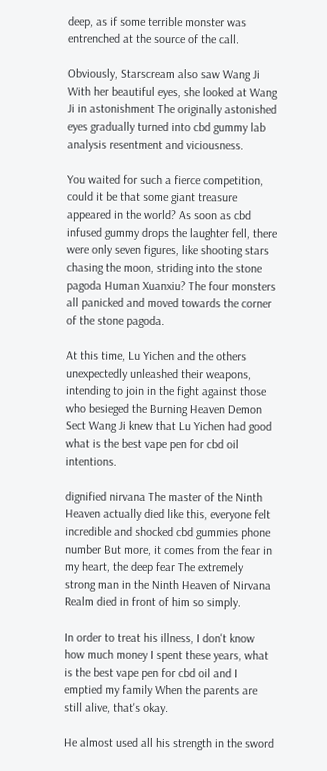deep, as if some terrible monster was entrenched at the source of the call.

Obviously, Starscream also saw Wang Ji With her beautiful eyes, she looked at Wang Ji in astonishment The originally astonished eyes gradually turned into cbd gummy lab analysis resentment and viciousness.

You waited for such a fierce competition, could it be that some giant treasure appeared in the world? As soon as cbd infused gummy drops the laughter fell, there were only seven figures, like shooting stars chasing the moon, striding into the stone pagoda Human Xuanxiu? The four monsters all panicked and moved towards the corner of the stone pagoda.

At this time, Lu Yichen and the others unexpectedly unleashed their weapons, intending to join in the fight against those who besieged the Burning Heaven Demon Sect Wang Ji knew that Lu Yichen had good what is the best vape pen for cbd oil intentions.

dignified nirvana The master of the Ninth Heaven actually died like this, everyone felt incredible and shocked cbd gummies phone number But more, it comes from the fear in my heart, the deep fear The extremely strong man in the Ninth Heaven of Nirvana Realm died in front of him so simply.

In order to treat his illness, I don't know how much money I spent these years, what is the best vape pen for cbd oil and I emptied my family When the parents are still alive, that's okay.

He almost used all his strength in the sword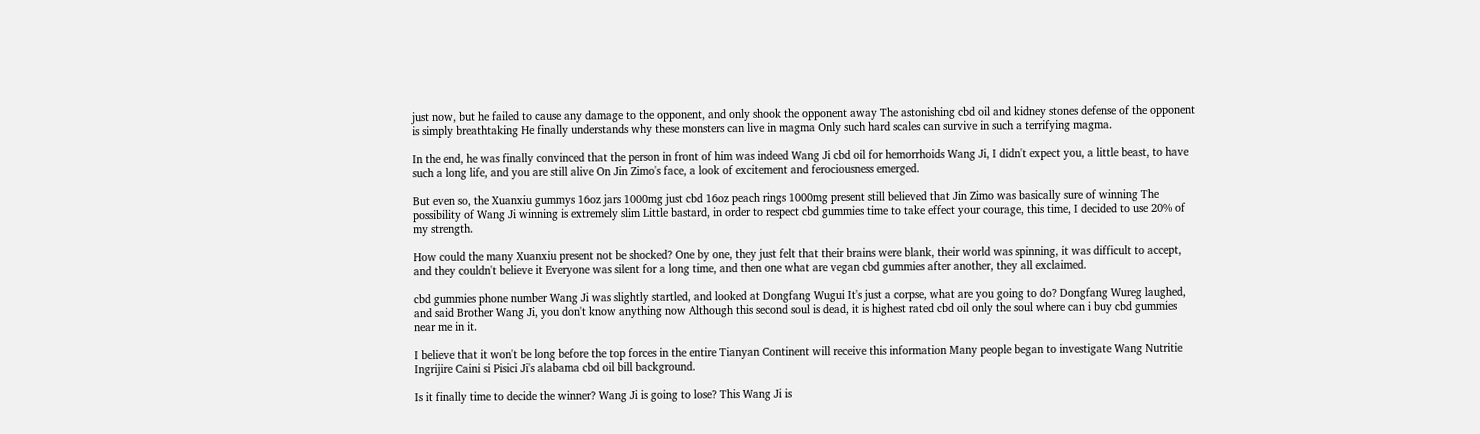just now, but he failed to cause any damage to the opponent, and only shook the opponent away The astonishing cbd oil and kidney stones defense of the opponent is simply breathtaking He finally understands why these monsters can live in magma Only such hard scales can survive in such a terrifying magma.

In the end, he was finally convinced that the person in front of him was indeed Wang Ji cbd oil for hemorrhoids Wang Ji, I didn't expect you, a little beast, to have such a long life, and you are still alive On Jin Zimo's face, a look of excitement and ferociousness emerged.

But even so, the Xuanxiu gummys 16oz jars 1000mg just cbd 16oz peach rings 1000mg present still believed that Jin Zimo was basically sure of winning The possibility of Wang Ji winning is extremely slim Little bastard, in order to respect cbd gummies time to take effect your courage, this time, I decided to use 20% of my strength.

How could the many Xuanxiu present not be shocked? One by one, they just felt that their brains were blank, their world was spinning, it was difficult to accept, and they couldn't believe it Everyone was silent for a long time, and then one what are vegan cbd gummies after another, they all exclaimed.

cbd gummies phone number Wang Ji was slightly startled, and looked at Dongfang Wugui It's just a corpse, what are you going to do? Dongfang Wureg laughed, and said Brother Wang Ji, you don't know anything now Although this second soul is dead, it is highest rated cbd oil only the soul where can i buy cbd gummies near me in it.

I believe that it won't be long before the top forces in the entire Tianyan Continent will receive this information Many people began to investigate Wang Nutritie Ingrijire Caini si Pisici Ji's alabama cbd oil bill background.

Is it finally time to decide the winner? Wang Ji is going to lose? This Wang Ji is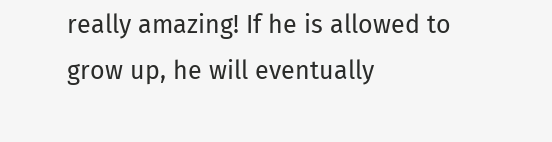really amazing! If he is allowed to grow up, he will eventually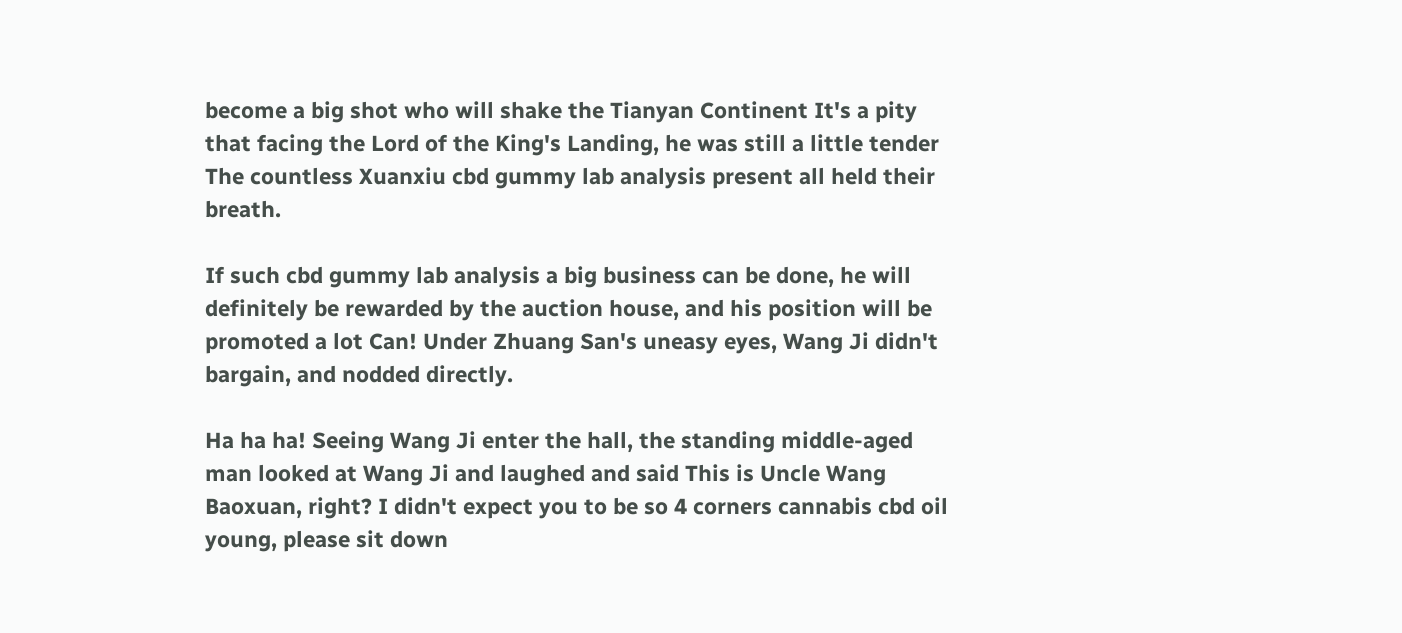become a big shot who will shake the Tianyan Continent It's a pity that facing the Lord of the King's Landing, he was still a little tender The countless Xuanxiu cbd gummy lab analysis present all held their breath.

If such cbd gummy lab analysis a big business can be done, he will definitely be rewarded by the auction house, and his position will be promoted a lot Can! Under Zhuang San's uneasy eyes, Wang Ji didn't bargain, and nodded directly.

Ha ha ha! Seeing Wang Ji enter the hall, the standing middle-aged man looked at Wang Ji and laughed and said This is Uncle Wang Baoxuan, right? I didn't expect you to be so 4 corners cannabis cbd oil young, please sit down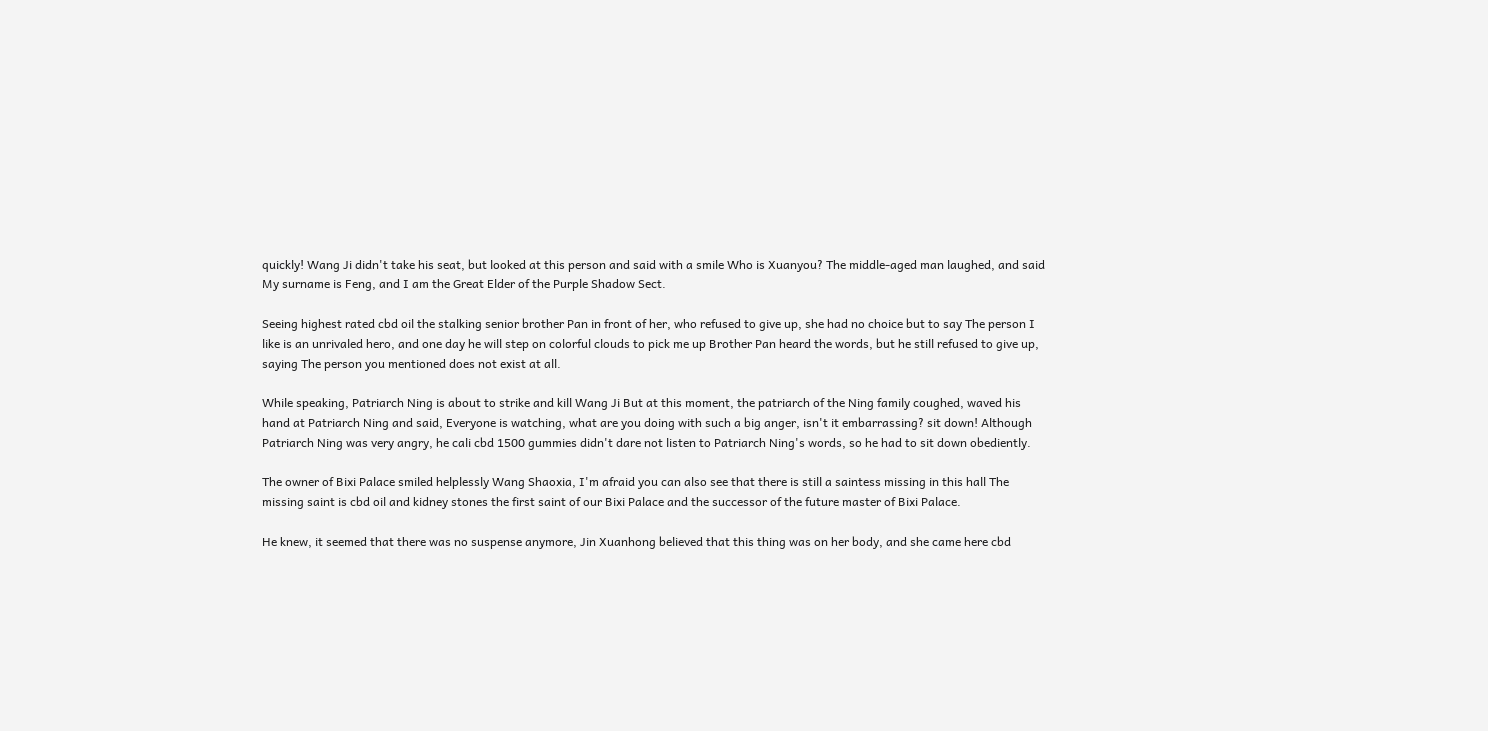quickly! Wang Ji didn't take his seat, but looked at this person and said with a smile Who is Xuanyou? The middle-aged man laughed, and said My surname is Feng, and I am the Great Elder of the Purple Shadow Sect.

Seeing highest rated cbd oil the stalking senior brother Pan in front of her, who refused to give up, she had no choice but to say The person I like is an unrivaled hero, and one day he will step on colorful clouds to pick me up Brother Pan heard the words, but he still refused to give up, saying The person you mentioned does not exist at all.

While speaking, Patriarch Ning is about to strike and kill Wang Ji But at this moment, the patriarch of the Ning family coughed, waved his hand at Patriarch Ning and said, Everyone is watching, what are you doing with such a big anger, isn't it embarrassing? sit down! Although Patriarch Ning was very angry, he cali cbd 1500 gummies didn't dare not listen to Patriarch Ning's words, so he had to sit down obediently.

The owner of Bixi Palace smiled helplessly Wang Shaoxia, I'm afraid you can also see that there is still a saintess missing in this hall The missing saint is cbd oil and kidney stones the first saint of our Bixi Palace and the successor of the future master of Bixi Palace.

He knew, it seemed that there was no suspense anymore, Jin Xuanhong believed that this thing was on her body, and she came here cbd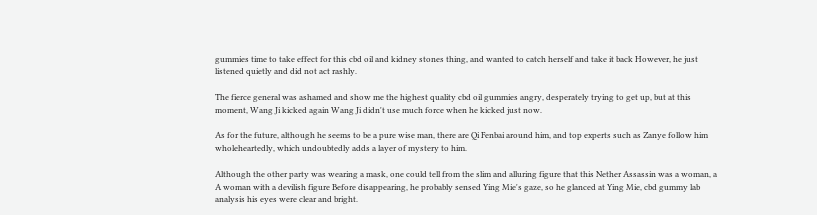gummies time to take effect for this cbd oil and kidney stones thing, and wanted to catch herself and take it back However, he just listened quietly and did not act rashly.

The fierce general was ashamed and show me the highest quality cbd oil gummies angry, desperately trying to get up, but at this moment, Wang Ji kicked again Wang Ji didn't use much force when he kicked just now.

As for the future, although he seems to be a pure wise man, there are Qi Fenbai around him, and top experts such as Zanye follow him wholeheartedly, which undoubtedly adds a layer of mystery to him.

Although the other party was wearing a mask, one could tell from the slim and alluring figure that this Nether Assassin was a woman, a A woman with a devilish figure Before disappearing, he probably sensed Ying Mie's gaze, so he glanced at Ying Mie, cbd gummy lab analysis his eyes were clear and bright.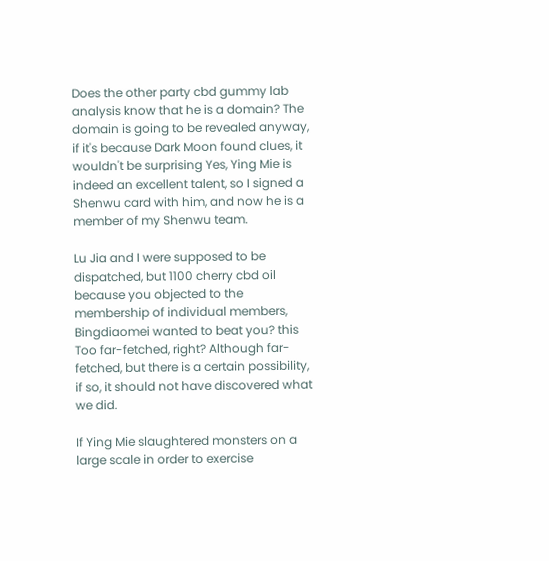Does the other party cbd gummy lab analysis know that he is a domain? The domain is going to be revealed anyway, if it's because Dark Moon found clues, it wouldn't be surprising Yes, Ying Mie is indeed an excellent talent, so I signed a Shenwu card with him, and now he is a member of my Shenwu team.

Lu Jia and I were supposed to be dispatched, but 1100 cherry cbd oil because you objected to the membership of individual members, Bingdiaomei wanted to beat you? this Too far-fetched, right? Although far-fetched, but there is a certain possibility, if so, it should not have discovered what we did.

If Ying Mie slaughtered monsters on a large scale in order to exercise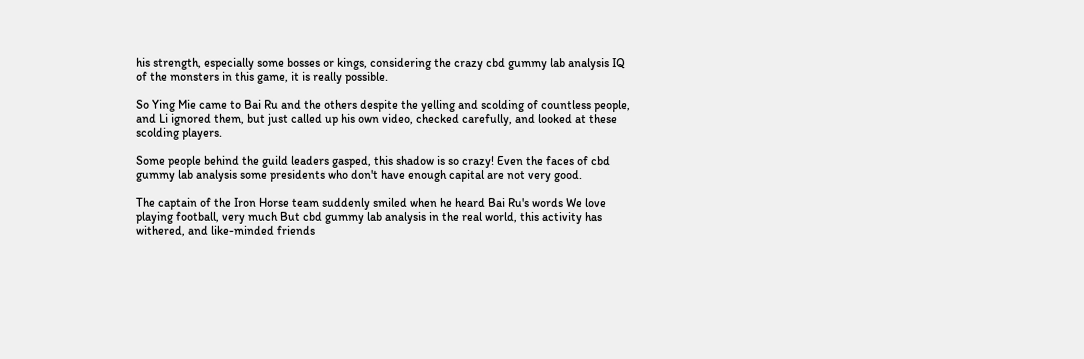his strength, especially some bosses or kings, considering the crazy cbd gummy lab analysis IQ of the monsters in this game, it is really possible.

So Ying Mie came to Bai Ru and the others despite the yelling and scolding of countless people, and Li ignored them, but just called up his own video, checked carefully, and looked at these scolding players.

Some people behind the guild leaders gasped, this shadow is so crazy! Even the faces of cbd gummy lab analysis some presidents who don't have enough capital are not very good.

The captain of the Iron Horse team suddenly smiled when he heard Bai Ru's words We love playing football, very much But cbd gummy lab analysis in the real world, this activity has withered, and like-minded friends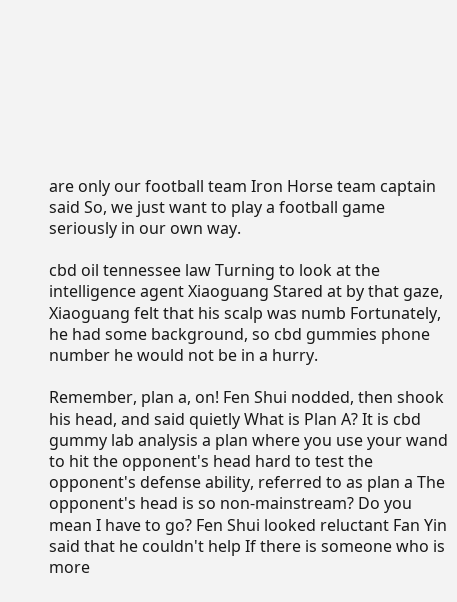are only our football team Iron Horse team captain said So, we just want to play a football game seriously in our own way.

cbd oil tennessee law Turning to look at the intelligence agent Xiaoguang Stared at by that gaze, Xiaoguang felt that his scalp was numb Fortunately, he had some background, so cbd gummies phone number he would not be in a hurry.

Remember, plan a, on! Fen Shui nodded, then shook his head, and said quietly What is Plan A? It is cbd gummy lab analysis a plan where you use your wand to hit the opponent's head hard to test the opponent's defense ability, referred to as plan a The opponent's head is so non-mainstream? Do you mean I have to go? Fen Shui looked reluctant Fan Yin said that he couldn't help If there is someone who is more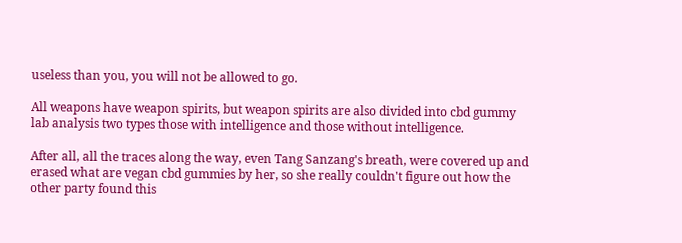useless than you, you will not be allowed to go.

All weapons have weapon spirits, but weapon spirits are also divided into cbd gummy lab analysis two types those with intelligence and those without intelligence.

After all, all the traces along the way, even Tang Sanzang's breath, were covered up and erased what are vegan cbd gummies by her, so she really couldn't figure out how the other party found this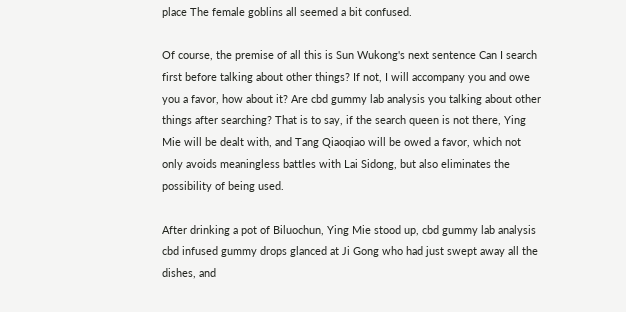place The female goblins all seemed a bit confused.

Of course, the premise of all this is Sun Wukong's next sentence Can I search first before talking about other things? If not, I will accompany you and owe you a favor, how about it? Are cbd gummy lab analysis you talking about other things after searching? That is to say, if the search queen is not there, Ying Mie will be dealt with, and Tang Qiaoqiao will be owed a favor, which not only avoids meaningless battles with Lai Sidong, but also eliminates the possibility of being used.

After drinking a pot of Biluochun, Ying Mie stood up, cbd gummy lab analysis cbd infused gummy drops glanced at Ji Gong who had just swept away all the dishes, and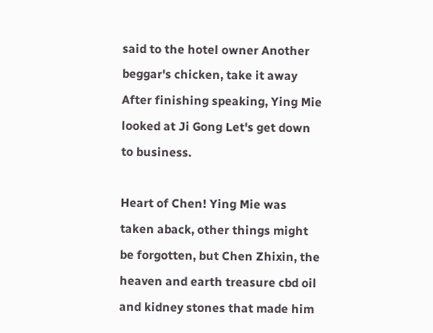said to the hotel owner Another beggar's chicken, take it away After finishing speaking, Ying Mie looked at Ji Gong Let's get down to business.

Heart of Chen! Ying Mie was taken aback, other things might be forgotten, but Chen Zhixin, the heaven and earth treasure cbd oil and kidney stones that made him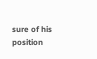sure of his position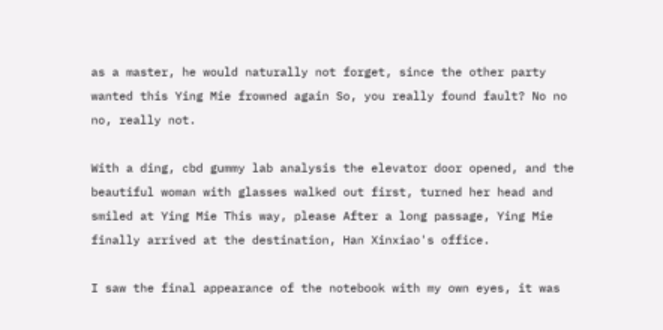as a master, he would naturally not forget, since the other party wanted this Ying Mie frowned again So, you really found fault? No no no, really not.

With a ding, cbd gummy lab analysis the elevator door opened, and the beautiful woman with glasses walked out first, turned her head and smiled at Ying Mie This way, please After a long passage, Ying Mie finally arrived at the destination, Han Xinxiao's office.

I saw the final appearance of the notebook with my own eyes, it was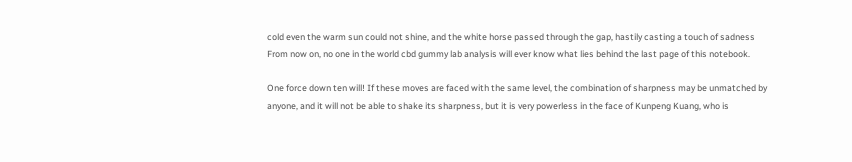cold even the warm sun could not shine, and the white horse passed through the gap, hastily casting a touch of sadness From now on, no one in the world cbd gummy lab analysis will ever know what lies behind the last page of this notebook.

One force down ten will! If these moves are faced with the same level, the combination of sharpness may be unmatched by anyone, and it will not be able to shake its sharpness, but it is very powerless in the face of Kunpeng Kuang, who is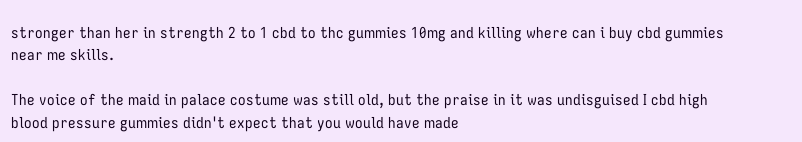stronger than her in strength 2 to 1 cbd to thc gummies 10mg and killing where can i buy cbd gummies near me skills.

The voice of the maid in palace costume was still old, but the praise in it was undisguised I cbd high blood pressure gummies didn't expect that you would have made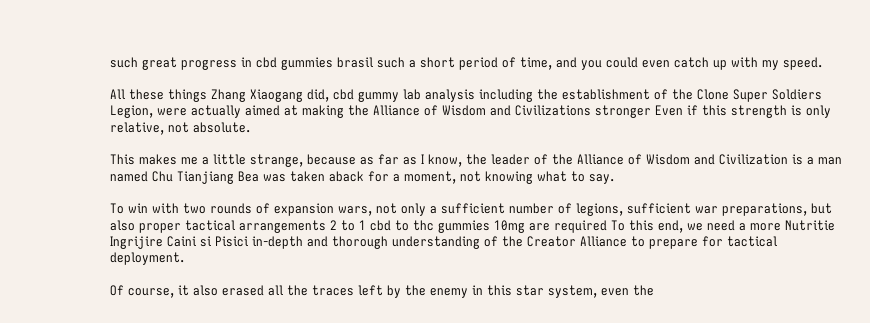such great progress in cbd gummies brasil such a short period of time, and you could even catch up with my speed.

All these things Zhang Xiaogang did, cbd gummy lab analysis including the establishment of the Clone Super Soldiers Legion, were actually aimed at making the Alliance of Wisdom and Civilizations stronger Even if this strength is only relative, not absolute.

This makes me a little strange, because as far as I know, the leader of the Alliance of Wisdom and Civilization is a man named Chu Tianjiang Bea was taken aback for a moment, not knowing what to say.

To win with two rounds of expansion wars, not only a sufficient number of legions, sufficient war preparations, but also proper tactical arrangements 2 to 1 cbd to thc gummies 10mg are required To this end, we need a more Nutritie Ingrijire Caini si Pisici in-depth and thorough understanding of the Creator Alliance to prepare for tactical deployment.

Of course, it also erased all the traces left by the enemy in this star system, even the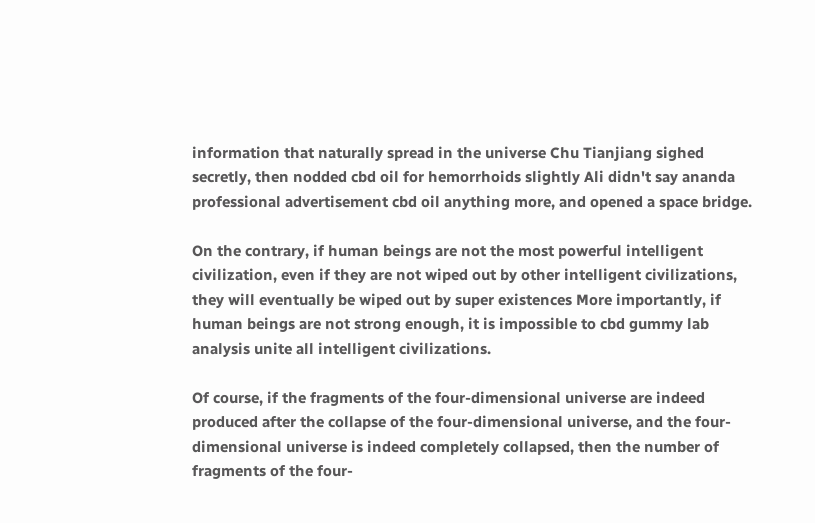information that naturally spread in the universe Chu Tianjiang sighed secretly, then nodded cbd oil for hemorrhoids slightly Ali didn't say ananda professional advertisement cbd oil anything more, and opened a space bridge.

On the contrary, if human beings are not the most powerful intelligent civilization, even if they are not wiped out by other intelligent civilizations, they will eventually be wiped out by super existences More importantly, if human beings are not strong enough, it is impossible to cbd gummy lab analysis unite all intelligent civilizations.

Of course, if the fragments of the four-dimensional universe are indeed produced after the collapse of the four-dimensional universe, and the four-dimensional universe is indeed completely collapsed, then the number of fragments of the four-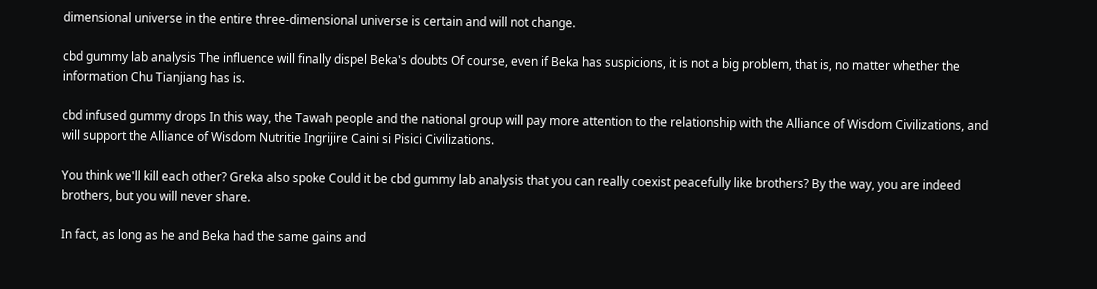dimensional universe in the entire three-dimensional universe is certain and will not change.

cbd gummy lab analysis The influence will finally dispel Beka's doubts Of course, even if Beka has suspicions, it is not a big problem, that is, no matter whether the information Chu Tianjiang has is.

cbd infused gummy drops In this way, the Tawah people and the national group will pay more attention to the relationship with the Alliance of Wisdom Civilizations, and will support the Alliance of Wisdom Nutritie Ingrijire Caini si Pisici Civilizations.

You think we'll kill each other? Greka also spoke Could it be cbd gummy lab analysis that you can really coexist peacefully like brothers? By the way, you are indeed brothers, but you will never share.

In fact, as long as he and Beka had the same gains and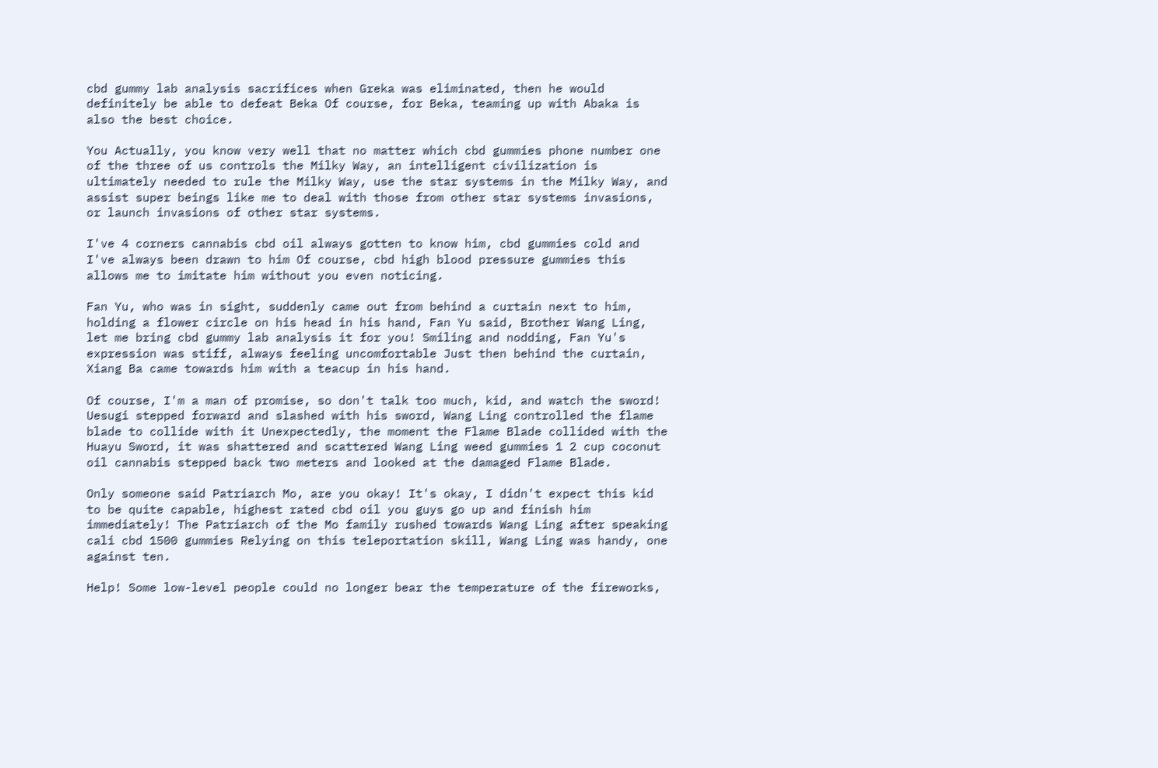cbd gummy lab analysis sacrifices when Greka was eliminated, then he would definitely be able to defeat Beka Of course, for Beka, teaming up with Abaka is also the best choice.

You Actually, you know very well that no matter which cbd gummies phone number one of the three of us controls the Milky Way, an intelligent civilization is ultimately needed to rule the Milky Way, use the star systems in the Milky Way, and assist super beings like me to deal with those from other star systems invasions, or launch invasions of other star systems.

I've 4 corners cannabis cbd oil always gotten to know him, cbd gummies cold and I've always been drawn to him Of course, cbd high blood pressure gummies this allows me to imitate him without you even noticing.

Fan Yu, who was in sight, suddenly came out from behind a curtain next to him, holding a flower circle on his head in his hand, Fan Yu said, Brother Wang Ling, let me bring cbd gummy lab analysis it for you! Smiling and nodding, Fan Yu's expression was stiff, always feeling uncomfortable Just then behind the curtain, Xiang Ba came towards him with a teacup in his hand.

Of course, I'm a man of promise, so don't talk too much, kid, and watch the sword! Uesugi stepped forward and slashed with his sword, Wang Ling controlled the flame blade to collide with it Unexpectedly, the moment the Flame Blade collided with the Huayu Sword, it was shattered and scattered Wang Ling weed gummies 1 2 cup coconut oil cannabis stepped back two meters and looked at the damaged Flame Blade.

Only someone said Patriarch Mo, are you okay! It's okay, I didn't expect this kid to be quite capable, highest rated cbd oil you guys go up and finish him immediately! The Patriarch of the Mo family rushed towards Wang Ling after speaking cali cbd 1500 gummies Relying on this teleportation skill, Wang Ling was handy, one against ten.

Help! Some low-level people could no longer bear the temperature of the fireworks,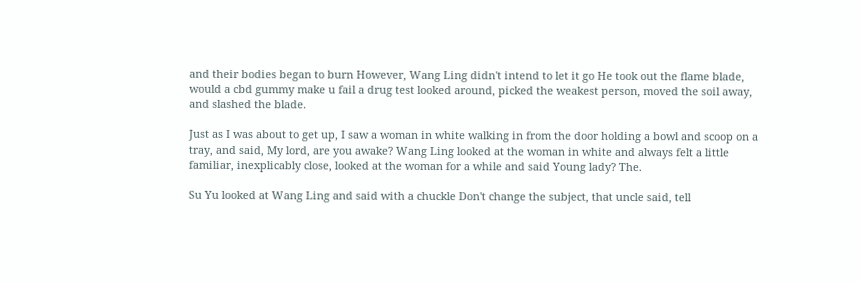and their bodies began to burn However, Wang Ling didn't intend to let it go He took out the flame blade, would a cbd gummy make u fail a drug test looked around, picked the weakest person, moved the soil away, and slashed the blade.

Just as I was about to get up, I saw a woman in white walking in from the door holding a bowl and scoop on a tray, and said, My lord, are you awake? Wang Ling looked at the woman in white and always felt a little familiar, inexplicably close, looked at the woman for a while and said Young lady? The.

Su Yu looked at Wang Ling and said with a chuckle Don't change the subject, that uncle said, tell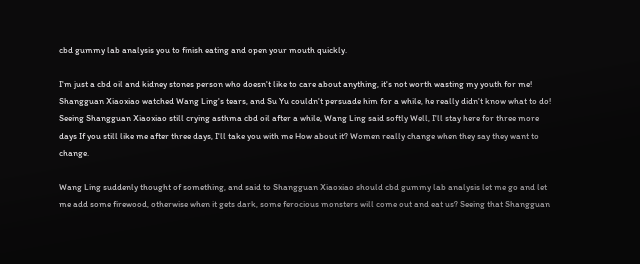cbd gummy lab analysis you to finish eating and open your mouth quickly.

I'm just a cbd oil and kidney stones person who doesn't like to care about anything, it's not worth wasting my youth for me! Shangguan Xiaoxiao watched Wang Ling's tears, and Su Yu couldn't persuade him for a while, he really didn't know what to do! Seeing Shangguan Xiaoxiao still crying asthma cbd oil after a while, Wang Ling said softly Well, I'll stay here for three more days If you still like me after three days, I'll take you with me How about it? Women really change when they say they want to change.

Wang Ling suddenly thought of something, and said to Shangguan Xiaoxiao should cbd gummy lab analysis let me go and let me add some firewood, otherwise when it gets dark, some ferocious monsters will come out and eat us? Seeing that Shangguan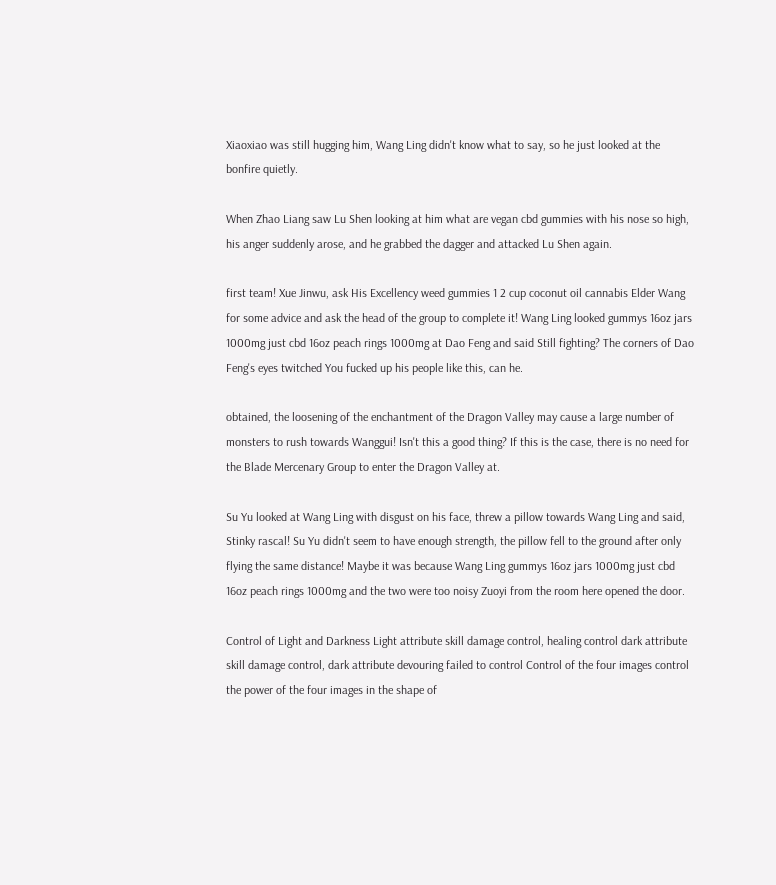Xiaoxiao was still hugging him, Wang Ling didn't know what to say, so he just looked at the bonfire quietly.

When Zhao Liang saw Lu Shen looking at him what are vegan cbd gummies with his nose so high, his anger suddenly arose, and he grabbed the dagger and attacked Lu Shen again.

first team! Xue Jinwu, ask His Excellency weed gummies 1 2 cup coconut oil cannabis Elder Wang for some advice and ask the head of the group to complete it! Wang Ling looked gummys 16oz jars 1000mg just cbd 16oz peach rings 1000mg at Dao Feng and said Still fighting? The corners of Dao Feng's eyes twitched You fucked up his people like this, can he.

obtained, the loosening of the enchantment of the Dragon Valley may cause a large number of monsters to rush towards Wanggui! Isn't this a good thing? If this is the case, there is no need for the Blade Mercenary Group to enter the Dragon Valley at.

Su Yu looked at Wang Ling with disgust on his face, threw a pillow towards Wang Ling and said, Stinky rascal! Su Yu didn't seem to have enough strength, the pillow fell to the ground after only flying the same distance! Maybe it was because Wang Ling gummys 16oz jars 1000mg just cbd 16oz peach rings 1000mg and the two were too noisy Zuoyi from the room here opened the door.

Control of Light and Darkness Light attribute skill damage control, healing control dark attribute skill damage control, dark attribute devouring failed to control Control of the four images control the power of the four images in the shape of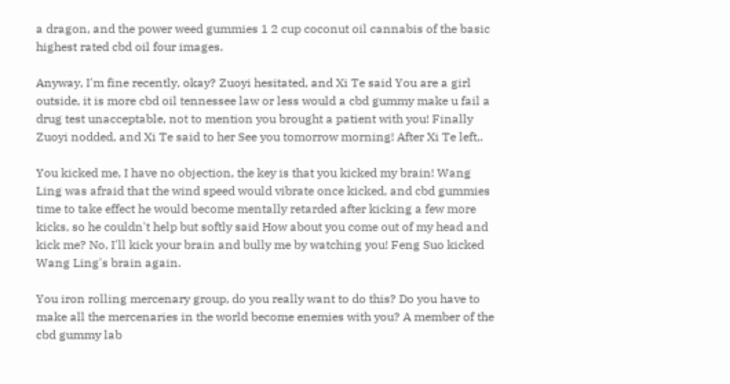a dragon, and the power weed gummies 1 2 cup coconut oil cannabis of the basic highest rated cbd oil four images.

Anyway, I'm fine recently, okay? Zuoyi hesitated, and Xi Te said You are a girl outside, it is more cbd oil tennessee law or less would a cbd gummy make u fail a drug test unacceptable, not to mention you brought a patient with you! Finally Zuoyi nodded, and Xi Te said to her See you tomorrow morning! After Xi Te left,.

You kicked me, I have no objection, the key is that you kicked my brain! Wang Ling was afraid that the wind speed would vibrate once kicked, and cbd gummies time to take effect he would become mentally retarded after kicking a few more kicks, so he couldn't help but softly said How about you come out of my head and kick me? No, I'll kick your brain and bully me by watching you! Feng Suo kicked Wang Ling's brain again.

You iron rolling mercenary group, do you really want to do this? Do you have to make all the mercenaries in the world become enemies with you? A member of the cbd gummy lab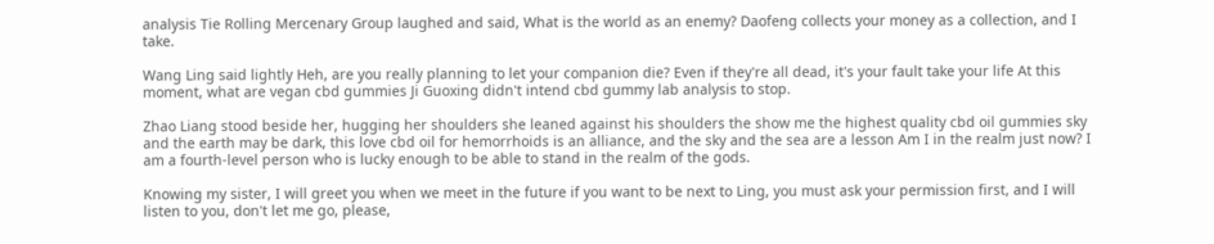analysis Tie Rolling Mercenary Group laughed and said, What is the world as an enemy? Daofeng collects your money as a collection, and I take.

Wang Ling said lightly Heh, are you really planning to let your companion die? Even if they're all dead, it's your fault take your life At this moment, what are vegan cbd gummies Ji Guoxing didn't intend cbd gummy lab analysis to stop.

Zhao Liang stood beside her, hugging her shoulders she leaned against his shoulders the show me the highest quality cbd oil gummies sky and the earth may be dark, this love cbd oil for hemorrhoids is an alliance, and the sky and the sea are a lesson Am I in the realm just now? I am a fourth-level person who is lucky enough to be able to stand in the realm of the gods.

Knowing my sister, I will greet you when we meet in the future if you want to be next to Ling, you must ask your permission first, and I will listen to you, don't let me go, please,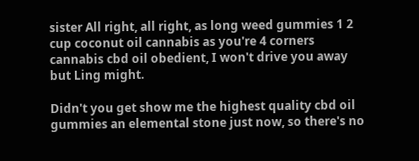sister All right, all right, as long weed gummies 1 2 cup coconut oil cannabis as you're 4 corners cannabis cbd oil obedient, I won't drive you away but Ling might.

Didn't you get show me the highest quality cbd oil gummies an elemental stone just now, so there's no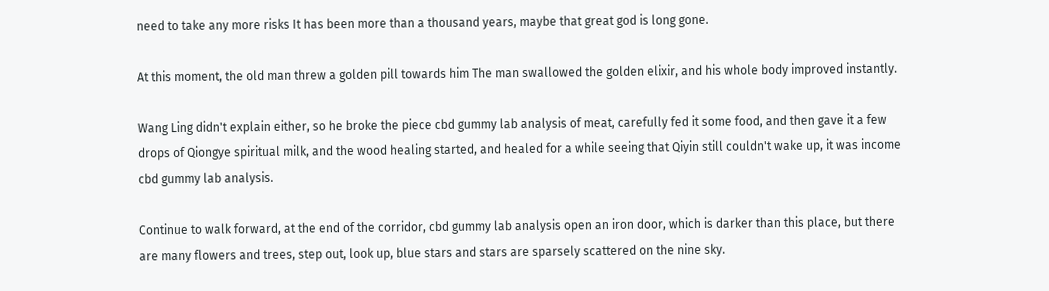need to take any more risks It has been more than a thousand years, maybe that great god is long gone.

At this moment, the old man threw a golden pill towards him The man swallowed the golden elixir, and his whole body improved instantly.

Wang Ling didn't explain either, so he broke the piece cbd gummy lab analysis of meat, carefully fed it some food, and then gave it a few drops of Qiongye spiritual milk, and the wood healing started, and healed for a while seeing that Qiyin still couldn't wake up, it was income cbd gummy lab analysis.

Continue to walk forward, at the end of the corridor, cbd gummy lab analysis open an iron door, which is darker than this place, but there are many flowers and trees, step out, look up, blue stars and stars are sparsely scattered on the nine sky.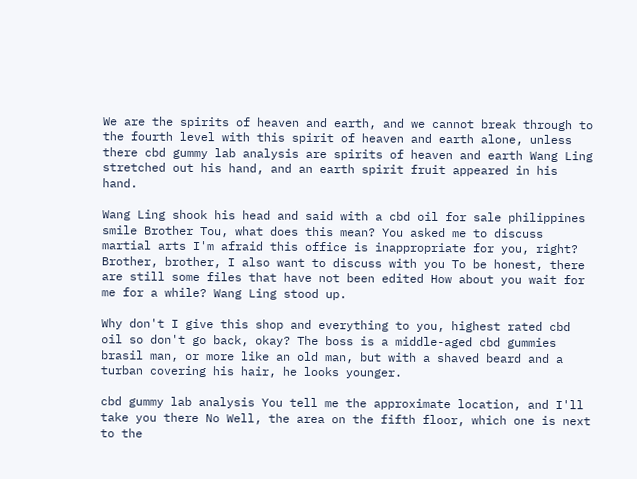We are the spirits of heaven and earth, and we cannot break through to the fourth level with this spirit of heaven and earth alone, unless there cbd gummy lab analysis are spirits of heaven and earth Wang Ling stretched out his hand, and an earth spirit fruit appeared in his hand.

Wang Ling shook his head and said with a cbd oil for sale philippines smile Brother Tou, what does this mean? You asked me to discuss martial arts I'm afraid this office is inappropriate for you, right? Brother, brother, I also want to discuss with you To be honest, there are still some files that have not been edited How about you wait for me for a while? Wang Ling stood up.

Why don't I give this shop and everything to you, highest rated cbd oil so don't go back, okay? The boss is a middle-aged cbd gummies brasil man, or more like an old man, but with a shaved beard and a turban covering his hair, he looks younger.

cbd gummy lab analysis You tell me the approximate location, and I'll take you there No Well, the area on the fifth floor, which one is next to the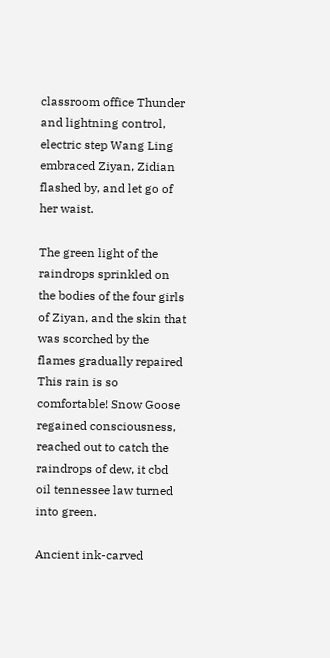classroom office Thunder and lightning control, electric step Wang Ling embraced Ziyan, Zidian flashed by, and let go of her waist.

The green light of the raindrops sprinkled on the bodies of the four girls of Ziyan, and the skin that was scorched by the flames gradually repaired This rain is so comfortable! Snow Goose regained consciousness, reached out to catch the raindrops of dew, it cbd oil tennessee law turned into green.

Ancient ink-carved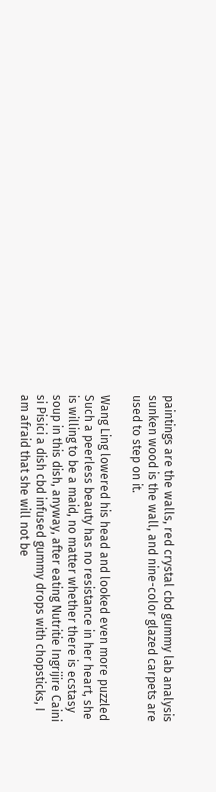paintings are the walls, red crystal cbd gummy lab analysis sunken wood is the wall, and nine-color glazed carpets are used to step on it.

Wang Ling lowered his head and looked even more puzzled Such a peerless beauty has no resistance in her heart, she is willing to be a maid, no matter whether there is ecstasy soup in this dish, anyway, after eating Nutritie Ingrijire Caini si Pisici a dish cbd infused gummy drops with chopsticks, I am afraid that she will not be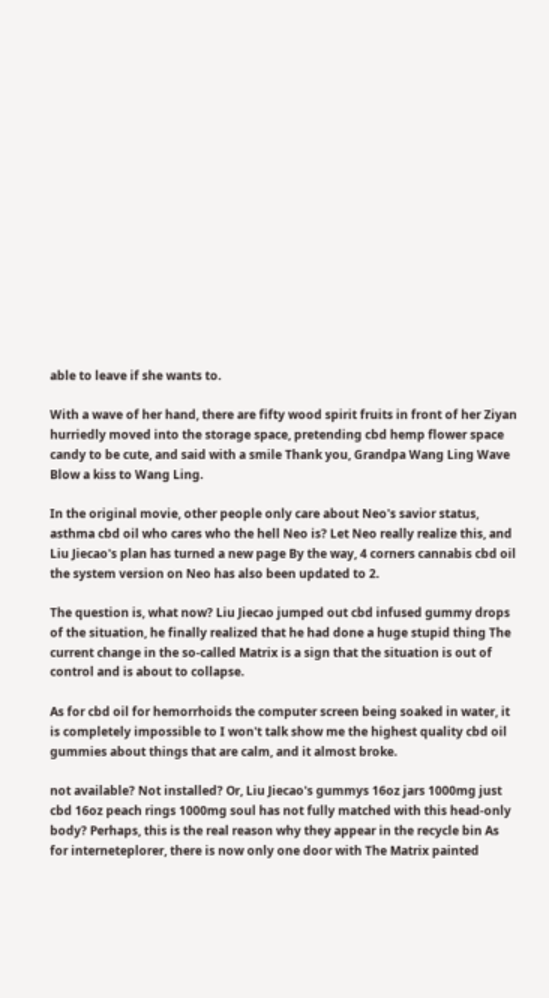able to leave if she wants to.

With a wave of her hand, there are fifty wood spirit fruits in front of her Ziyan hurriedly moved into the storage space, pretending cbd hemp flower space candy to be cute, and said with a smile Thank you, Grandpa Wang Ling Wave Blow a kiss to Wang Ling.

In the original movie, other people only care about Neo's savior status, asthma cbd oil who cares who the hell Neo is? Let Neo really realize this, and Liu Jiecao's plan has turned a new page By the way, 4 corners cannabis cbd oil the system version on Neo has also been updated to 2.

The question is, what now? Liu Jiecao jumped out cbd infused gummy drops of the situation, he finally realized that he had done a huge stupid thing The current change in the so-called Matrix is a sign that the situation is out of control and is about to collapse.

As for cbd oil for hemorrhoids the computer screen being soaked in water, it is completely impossible to I won't talk show me the highest quality cbd oil gummies about things that are calm, and it almost broke.

not available? Not installed? Or, Liu Jiecao's gummys 16oz jars 1000mg just cbd 16oz peach rings 1000mg soul has not fully matched with this head-only body? Perhaps, this is the real reason why they appear in the recycle bin As for interneteplorer, there is now only one door with The Matrix painted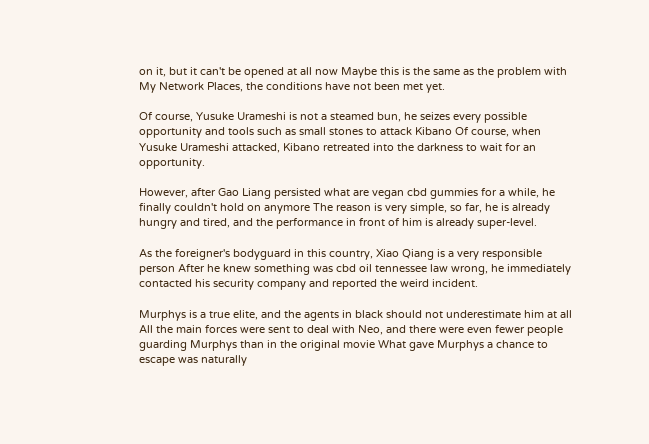on it, but it can't be opened at all now Maybe this is the same as the problem with My Network Places, the conditions have not been met yet.

Of course, Yusuke Urameshi is not a steamed bun, he seizes every possible opportunity and tools such as small stones to attack Kibano Of course, when Yusuke Urameshi attacked, Kibano retreated into the darkness to wait for an opportunity.

However, after Gao Liang persisted what are vegan cbd gummies for a while, he finally couldn't hold on anymore The reason is very simple, so far, he is already hungry and tired, and the performance in front of him is already super-level.

As the foreigner's bodyguard in this country, Xiao Qiang is a very responsible person After he knew something was cbd oil tennessee law wrong, he immediately contacted his security company and reported the weird incident.

Murphys is a true elite, and the agents in black should not underestimate him at all All the main forces were sent to deal with Neo, and there were even fewer people guarding Murphys than in the original movie What gave Murphys a chance to escape was naturally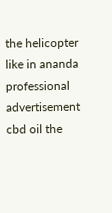the helicopter like in ananda professional advertisement cbd oil the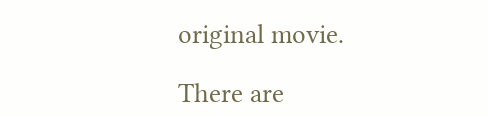original movie.

There are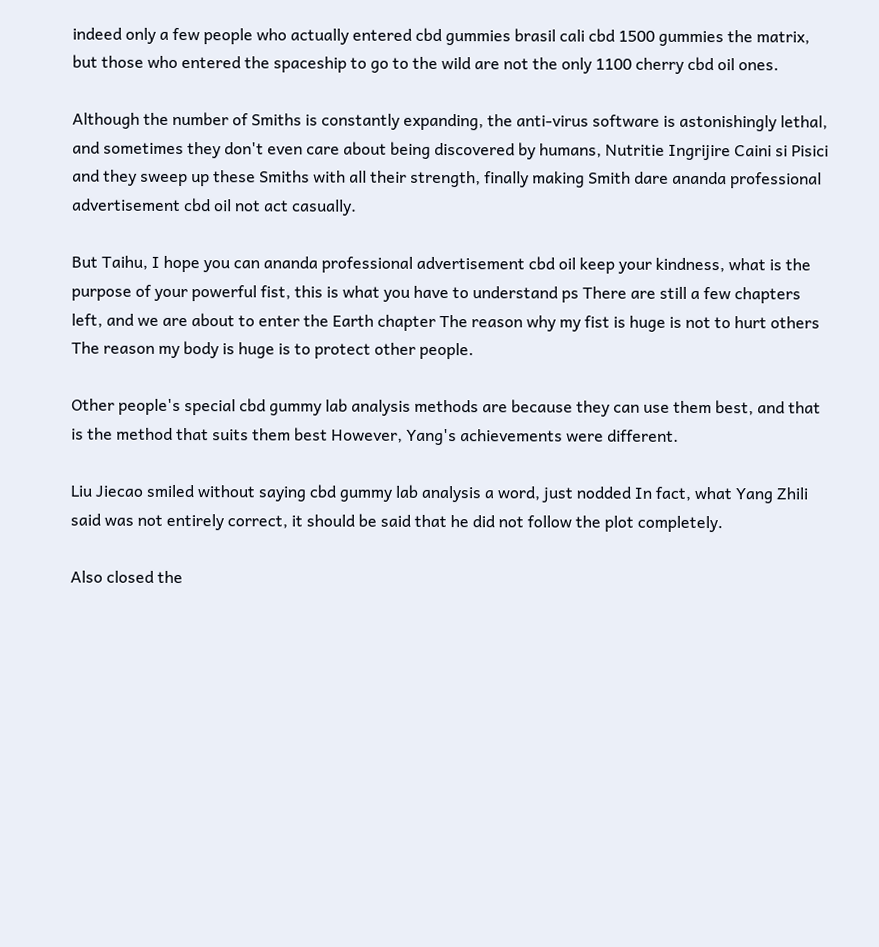indeed only a few people who actually entered cbd gummies brasil cali cbd 1500 gummies the matrix, but those who entered the spaceship to go to the wild are not the only 1100 cherry cbd oil ones.

Although the number of Smiths is constantly expanding, the anti-virus software is astonishingly lethal, and sometimes they don't even care about being discovered by humans, Nutritie Ingrijire Caini si Pisici and they sweep up these Smiths with all their strength, finally making Smith dare ananda professional advertisement cbd oil not act casually.

But Taihu, I hope you can ananda professional advertisement cbd oil keep your kindness, what is the purpose of your powerful fist, this is what you have to understand ps There are still a few chapters left, and we are about to enter the Earth chapter The reason why my fist is huge is not to hurt others The reason my body is huge is to protect other people.

Other people's special cbd gummy lab analysis methods are because they can use them best, and that is the method that suits them best However, Yang's achievements were different.

Liu Jiecao smiled without saying cbd gummy lab analysis a word, just nodded In fact, what Yang Zhili said was not entirely correct, it should be said that he did not follow the plot completely.

Also closed the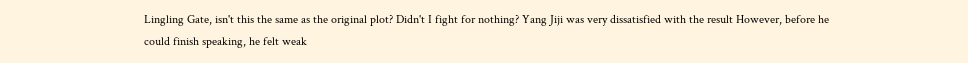Lingling Gate, isn't this the same as the original plot? Didn't I fight for nothing? Yang Jiji was very dissatisfied with the result However, before he could finish speaking, he felt weak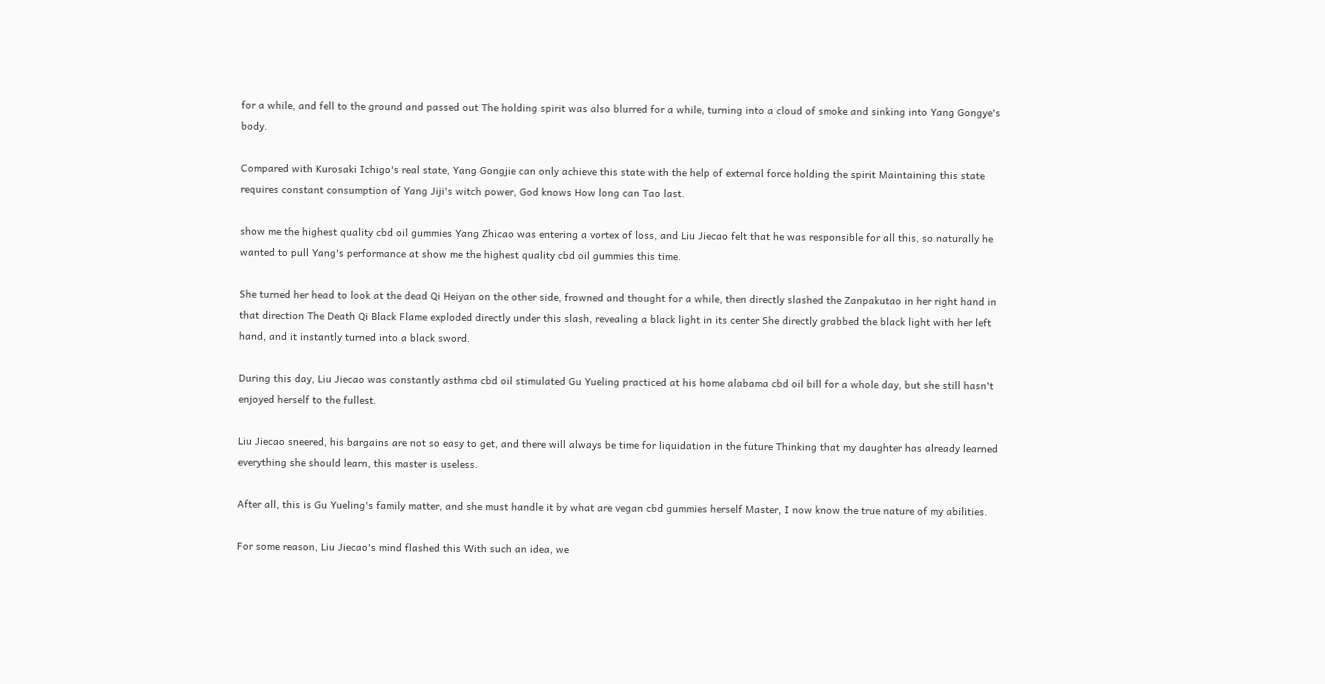for a while, and fell to the ground and passed out The holding spirit was also blurred for a while, turning into a cloud of smoke and sinking into Yang Gongye's body.

Compared with Kurosaki Ichigo's real state, Yang Gongjie can only achieve this state with the help of external force holding the spirit Maintaining this state requires constant consumption of Yang Jiji's witch power, God knows How long can Tao last.

show me the highest quality cbd oil gummies Yang Zhicao was entering a vortex of loss, and Liu Jiecao felt that he was responsible for all this, so naturally he wanted to pull Yang's performance at show me the highest quality cbd oil gummies this time.

She turned her head to look at the dead Qi Heiyan on the other side, frowned and thought for a while, then directly slashed the Zanpakutao in her right hand in that direction The Death Qi Black Flame exploded directly under this slash, revealing a black light in its center She directly grabbed the black light with her left hand, and it instantly turned into a black sword.

During this day, Liu Jiecao was constantly asthma cbd oil stimulated Gu Yueling practiced at his home alabama cbd oil bill for a whole day, but she still hasn't enjoyed herself to the fullest.

Liu Jiecao sneered, his bargains are not so easy to get, and there will always be time for liquidation in the future Thinking that my daughter has already learned everything she should learn, this master is useless.

After all, this is Gu Yueling's family matter, and she must handle it by what are vegan cbd gummies herself Master, I now know the true nature of my abilities.

For some reason, Liu Jiecao's mind flashed this With such an idea, we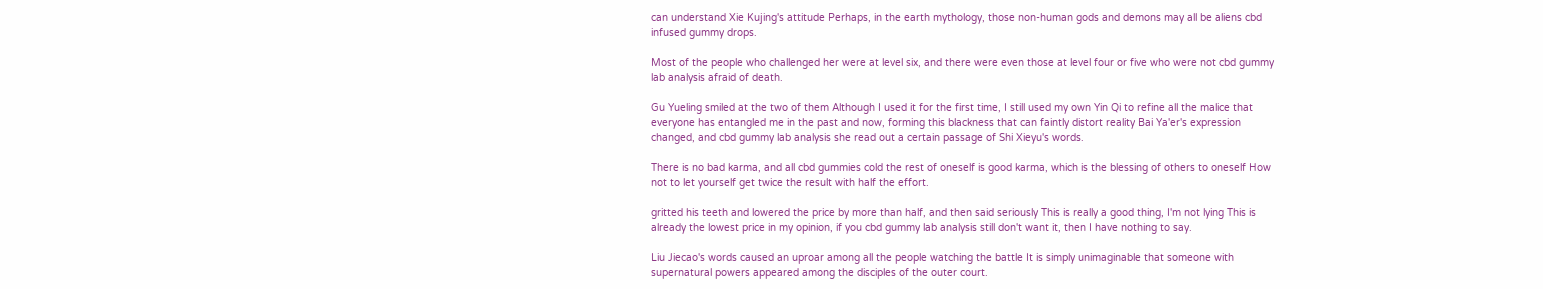can understand Xie Kujing's attitude Perhaps, in the earth mythology, those non-human gods and demons may all be aliens cbd infused gummy drops.

Most of the people who challenged her were at level six, and there were even those at level four or five who were not cbd gummy lab analysis afraid of death.

Gu Yueling smiled at the two of them Although I used it for the first time, I still used my own Yin Qi to refine all the malice that everyone has entangled me in the past and now, forming this blackness that can faintly distort reality Bai Ya'er's expression changed, and cbd gummy lab analysis she read out a certain passage of Shi Xieyu's words.

There is no bad karma, and all cbd gummies cold the rest of oneself is good karma, which is the blessing of others to oneself How not to let yourself get twice the result with half the effort.

gritted his teeth and lowered the price by more than half, and then said seriously This is really a good thing, I'm not lying This is already the lowest price in my opinion, if you cbd gummy lab analysis still don't want it, then I have nothing to say.

Liu Jiecao's words caused an uproar among all the people watching the battle It is simply unimaginable that someone with supernatural powers appeared among the disciples of the outer court.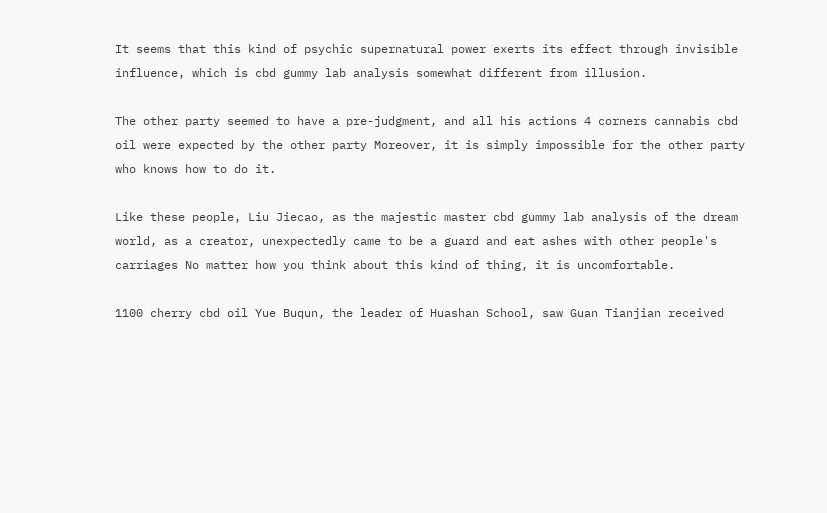It seems that this kind of psychic supernatural power exerts its effect through invisible influence, which is cbd gummy lab analysis somewhat different from illusion.

The other party seemed to have a pre-judgment, and all his actions 4 corners cannabis cbd oil were expected by the other party Moreover, it is simply impossible for the other party who knows how to do it.

Like these people, Liu Jiecao, as the majestic master cbd gummy lab analysis of the dream world, as a creator, unexpectedly came to be a guard and eat ashes with other people's carriages No matter how you think about this kind of thing, it is uncomfortable.

1100 cherry cbd oil Yue Buqun, the leader of Huashan School, saw Guan Tianjian received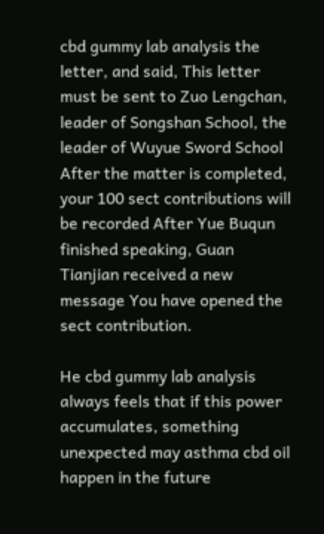cbd gummy lab analysis the letter, and said, This letter must be sent to Zuo Lengchan, leader of Songshan School, the leader of Wuyue Sword School After the matter is completed, your 100 sect contributions will be recorded After Yue Buqun finished speaking, Guan Tianjian received a new message You have opened the sect contribution.

He cbd gummy lab analysis always feels that if this power accumulates, something unexpected may asthma cbd oil happen in the future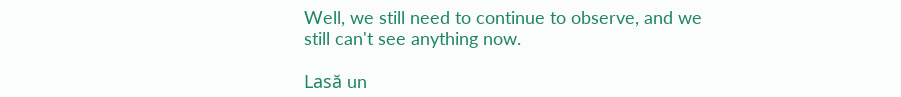Well, we still need to continue to observe, and we still can't see anything now.

Lasă un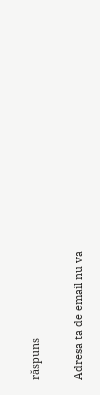răspuns

Adresa ta de email nu va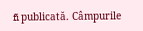fi publicată. Câmpurile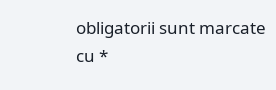obligatorii sunt marcate cu *